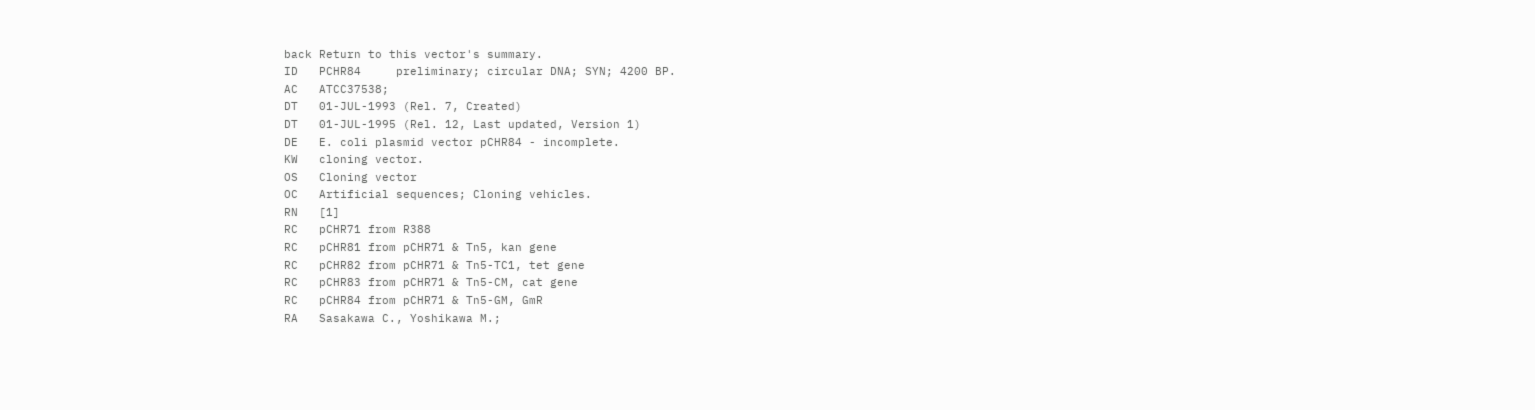back Return to this vector's summary.
ID   PCHR84     preliminary; circular DNA; SYN; 4200 BP.
AC   ATCC37538;
DT   01-JUL-1993 (Rel. 7, Created)
DT   01-JUL-1995 (Rel. 12, Last updated, Version 1)
DE   E. coli plasmid vector pCHR84 - incomplete.
KW   cloning vector.
OS   Cloning vector
OC   Artificial sequences; Cloning vehicles.
RN   [1]
RC   pCHR71 from R388
RC   pCHR81 from pCHR71 & Tn5, kan gene
RC   pCHR82 from pCHR71 & Tn5-TC1, tet gene
RC   pCHR83 from pCHR71 & Tn5-CM, cat gene
RC   pCHR84 from pCHR71 & Tn5-GM, GmR
RA   Sasakawa C., Yoshikawa M.;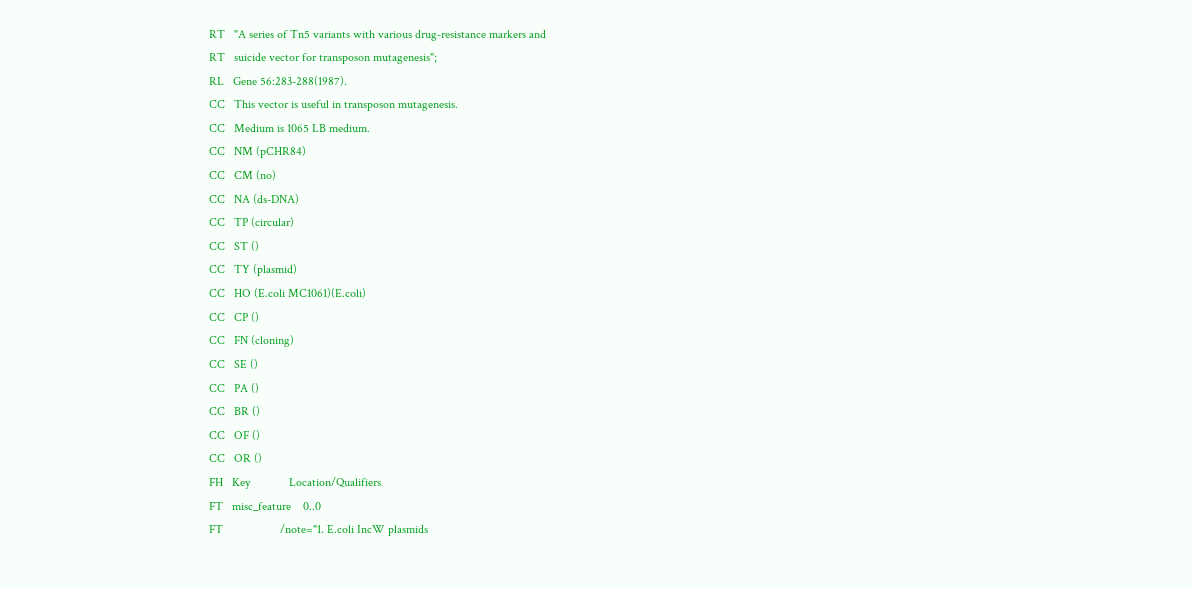RT   "A series of Tn5 variants with various drug-resistance markers and
RT   suicide vector for transposon mutagenesis";
RL   Gene 56:283-288(1987).
CC   This vector is useful in transposon mutagenesis.
CC   Medium is 1065 LB medium.
CC   NM (pCHR84)
CC   CM (no)
CC   NA (ds-DNA)
CC   TP (circular)
CC   ST ()
CC   TY (plasmid)
CC   HO (E.coli MC1061)(E.coli)
CC   CP ()
CC   FN (cloning)
CC   SE ()
CC   PA ()
CC   BR ()
CC   OF ()
CC   OR ()
FH   Key             Location/Qualifiers
FT   misc_feature    0..0
FT                   /note="1. E.coli IncW plasmids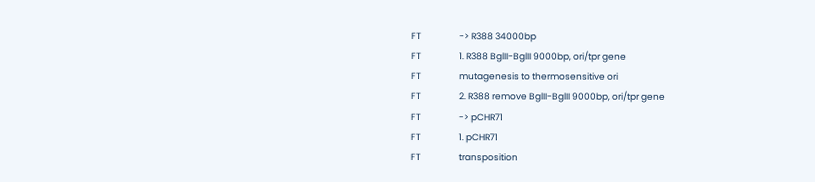FT                   -> R388 34000bp
FT                   1. R388 BglII-BglII 9000bp, ori/tpr gene
FT                   mutagenesis to thermosensitive ori
FT                   2. R388 remove BglII-BglII 9000bp, ori/tpr gene
FT                   -> pCHR71
FT                   1. pCHR71
FT                   transposition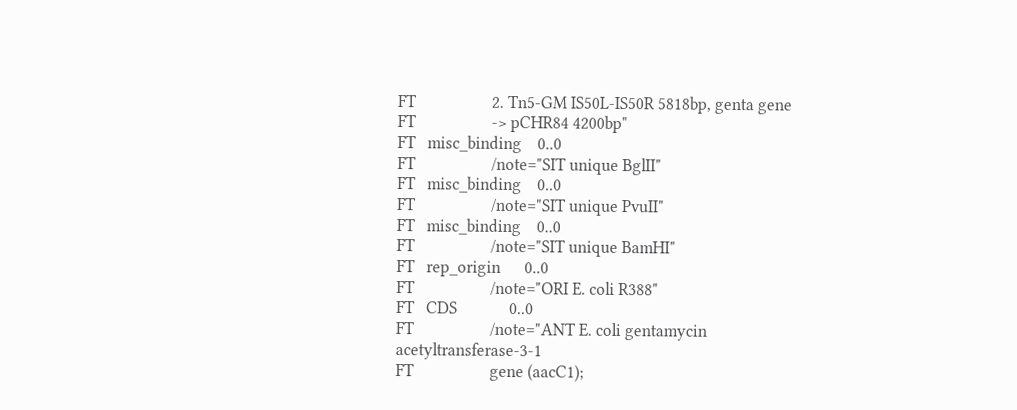FT                   2. Tn5-GM IS50L-IS50R 5818bp, genta gene
FT                   -> pCHR84 4200bp"
FT   misc_binding    0..0
FT                   /note="SIT unique BglII"
FT   misc_binding    0..0
FT                   /note="SIT unique PvuII"
FT   misc_binding    0..0
FT                   /note="SIT unique BamHI"
FT   rep_origin      0..0
FT                   /note="ORI E. coli R388"
FT   CDS             0..0
FT                   /note="ANT E. coli gentamycin acetyltransferase-3-1
FT                   gene (aacC1);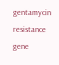gentamycin resistance gene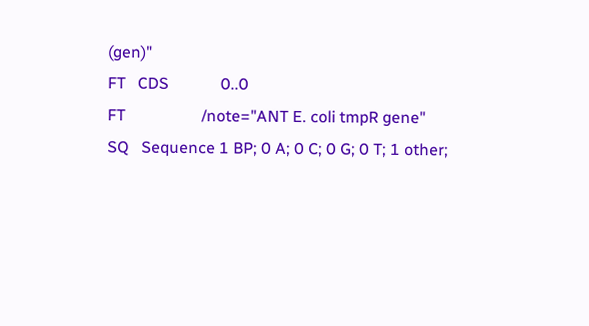(gen)"
FT   CDS             0..0
FT                   /note="ANT E. coli tmpR gene"
SQ   Sequence 1 BP; 0 A; 0 C; 0 G; 0 T; 1 other;